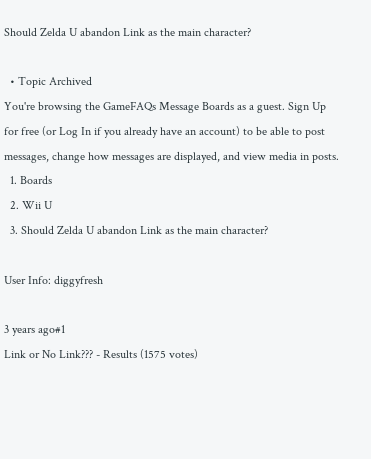Should Zelda U abandon Link as the main character?

  • Topic Archived
You're browsing the GameFAQs Message Boards as a guest. Sign Up for free (or Log In if you already have an account) to be able to post messages, change how messages are displayed, and view media in posts.
  1. Boards
  2. Wii U
  3. Should Zelda U abandon Link as the main character?

User Info: diggyfresh

3 years ago#1
Link or No Link??? - Results (1575 votes)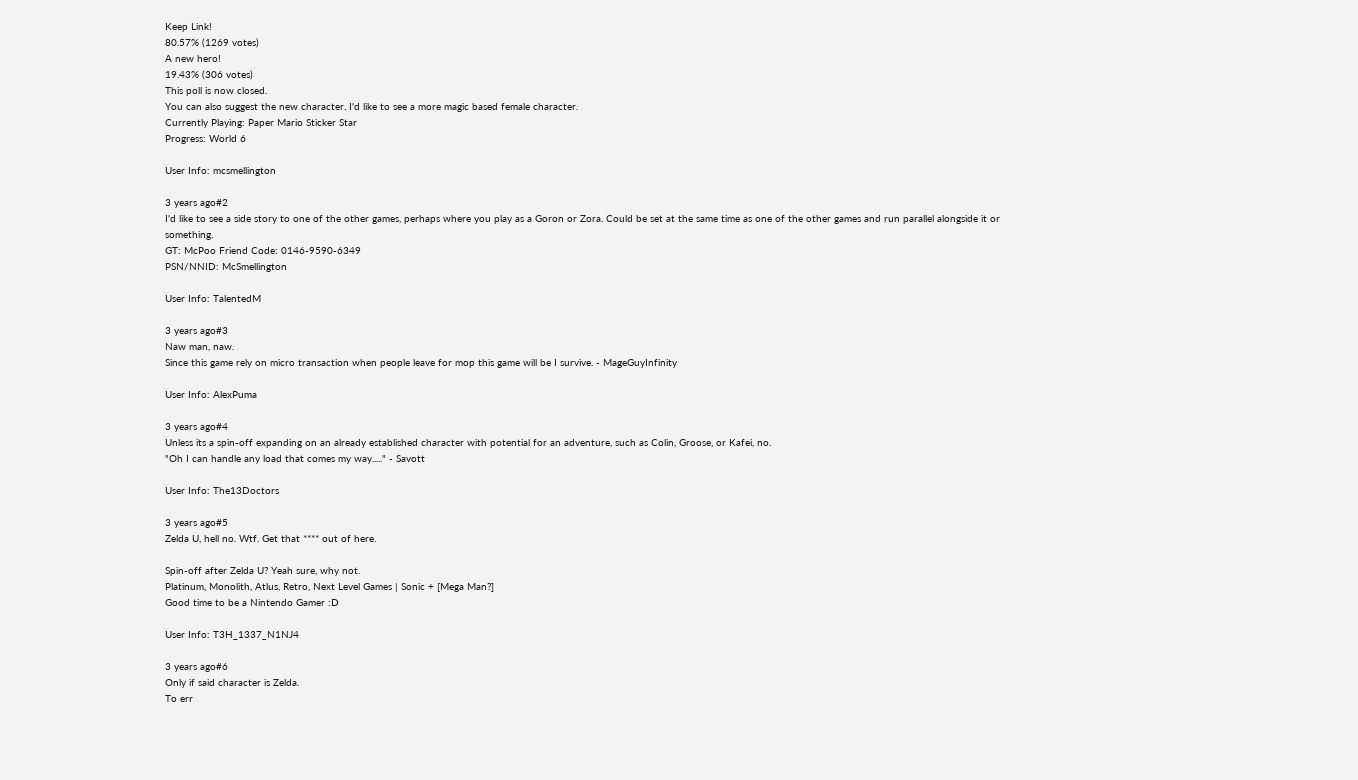Keep Link!
80.57% (1269 votes)
A new hero!
19.43% (306 votes)
This poll is now closed.
You can also suggest the new character. I'd like to see a more magic based female character.
Currently Playing: Paper Mario Sticker Star
Progress: World 6

User Info: mcsmellington

3 years ago#2
I'd like to see a side story to one of the other games, perhaps where you play as a Goron or Zora. Could be set at the same time as one of the other games and run parallel alongside it or something.
GT: McPoo Friend Code: 0146-9590-6349
PSN/NNID: McSmellington

User Info: TalentedM

3 years ago#3
Naw man, naw.
Since this game rely on micro transaction when people leave for mop this game will be I survive. - MageGuyInfinity

User Info: AlexPuma

3 years ago#4
Unless its a spin-off expanding on an already established character with potential for an adventure, such as Colin, Groose, or Kafei, no.
"Oh I can handle any load that comes my way....." - Savott

User Info: The13Doctors

3 years ago#5
Zelda U, hell no. Wtf. Get that **** out of here.

Spin-off after Zelda U? Yeah sure, why not.
Platinum, Monolith, Atlus, Retro, Next Level Games | Sonic + [Mega Man?]
Good time to be a Nintendo Gamer :D

User Info: T3H_1337_N1NJ4

3 years ago#6
Only if said character is Zelda.
To err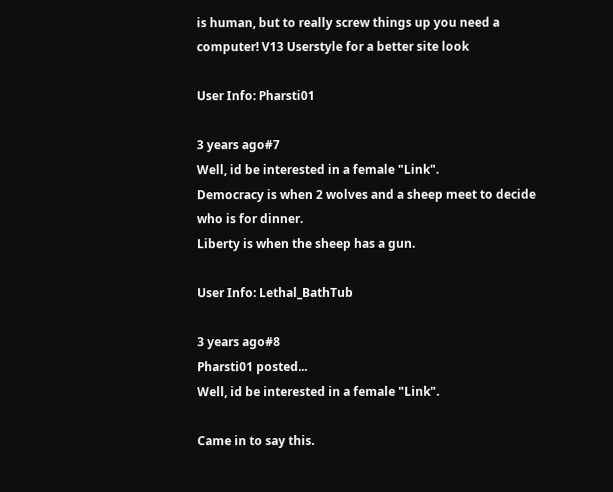is human, but to really screw things up you need a computer! V13 Userstyle for a better site look

User Info: Pharsti01

3 years ago#7
Well, id be interested in a female "Link".
Democracy is when 2 wolves and a sheep meet to decide who is for dinner.
Liberty is when the sheep has a gun.

User Info: Lethal_BathTub

3 years ago#8
Pharsti01 posted...
Well, id be interested in a female "Link".

Came in to say this.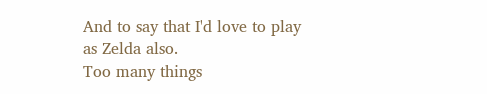And to say that I'd love to play as Zelda also.
Too many things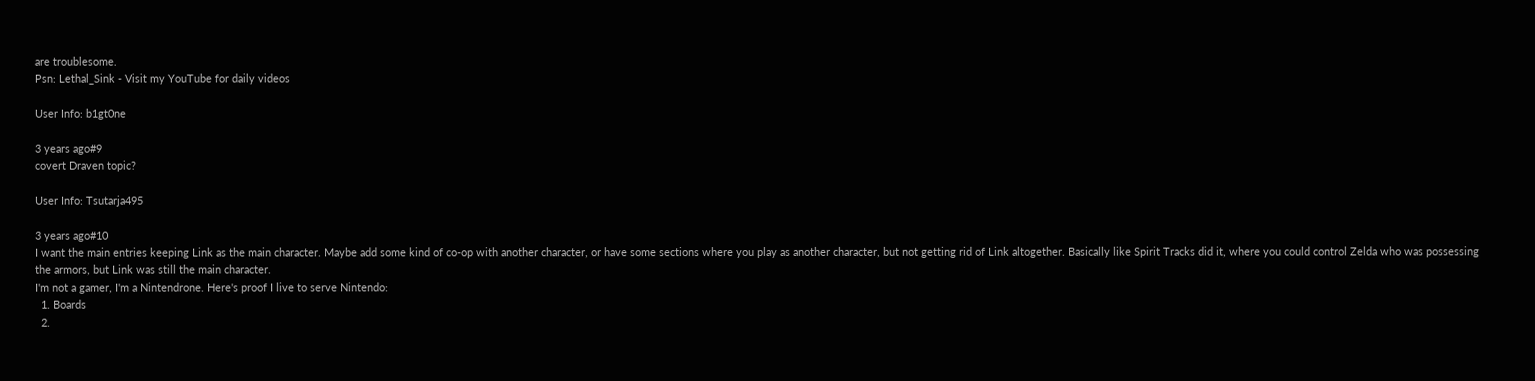are troublesome.
Psn: Lethal_Sink - Visit my YouTube for daily videos

User Info: b1gt0ne

3 years ago#9
covert Draven topic?

User Info: Tsutarja495

3 years ago#10
I want the main entries keeping Link as the main character. Maybe add some kind of co-op with another character, or have some sections where you play as another character, but not getting rid of Link altogether. Basically like Spirit Tracks did it, where you could control Zelda who was possessing the armors, but Link was still the main character.
I'm not a gamer, I'm a Nintendrone. Here's proof I live to serve Nintendo:
  1. Boards
  2.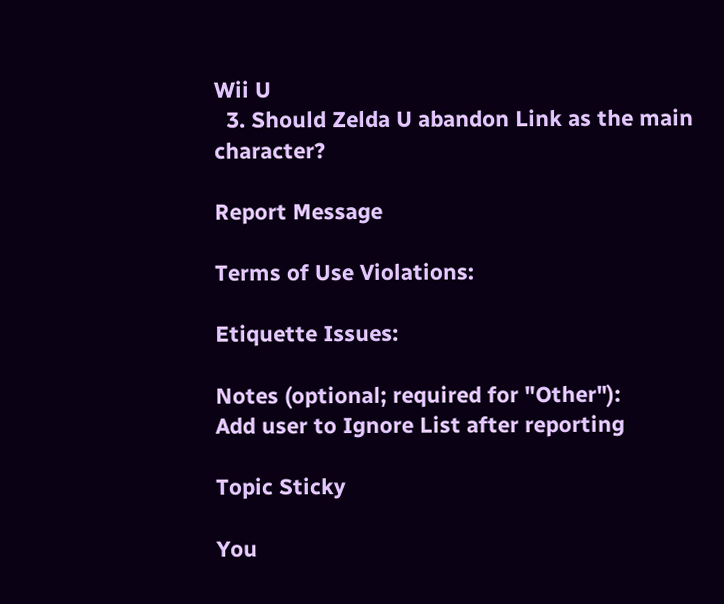Wii U
  3. Should Zelda U abandon Link as the main character?

Report Message

Terms of Use Violations:

Etiquette Issues:

Notes (optional; required for "Other"):
Add user to Ignore List after reporting

Topic Sticky

You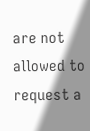are not allowed to request a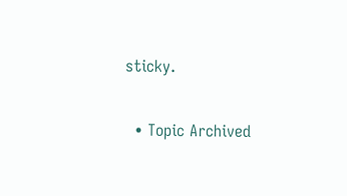sticky.

  • Topic Archived